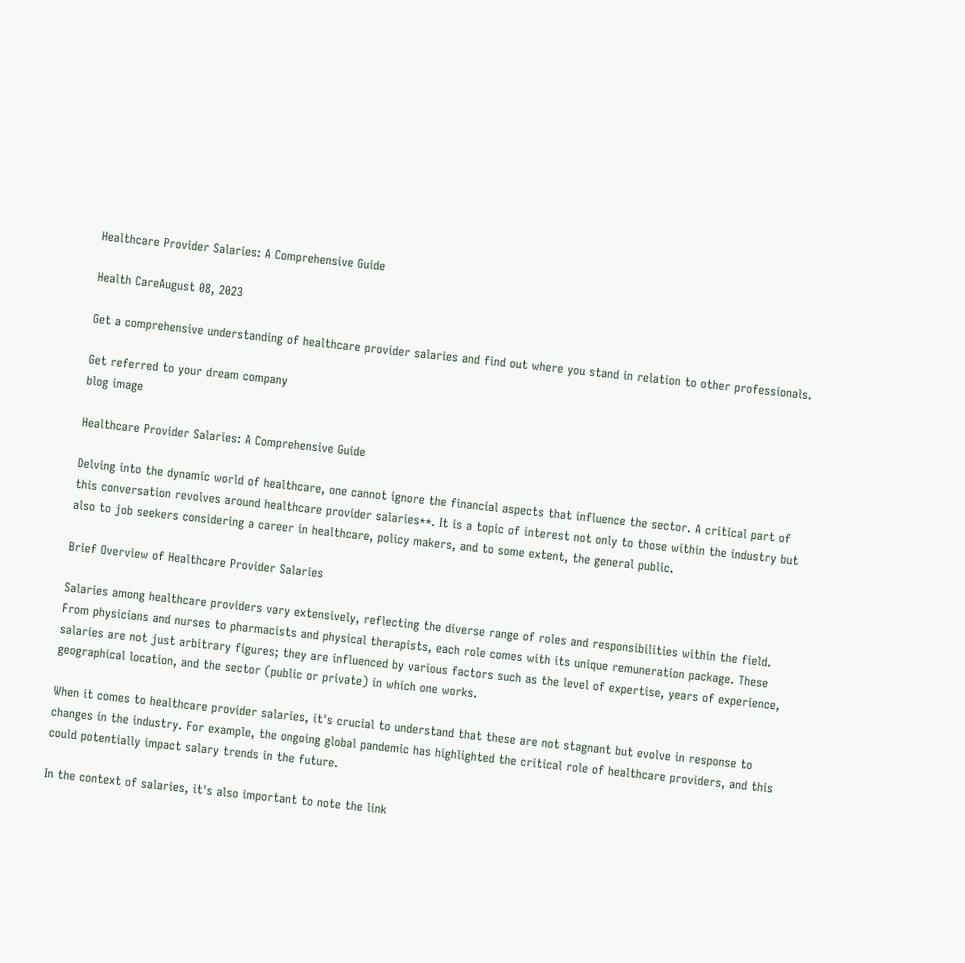Healthcare Provider Salaries: A Comprehensive Guide

Health CareAugust 08, 2023

Get a comprehensive understanding of healthcare provider salaries and find out where you stand in relation to other professionals.

Get referred to your dream company
blog image

Healthcare Provider Salaries: A Comprehensive Guide

Delving into the dynamic world of healthcare, one cannot ignore the financial aspects that influence the sector. A critical part of this conversation revolves around healthcare provider salaries**. It is a topic of interest not only to those within the industry but also to job seekers considering a career in healthcare, policy makers, and to some extent, the general public.

Brief Overview of Healthcare Provider Salaries

Salaries among healthcare providers vary extensively, reflecting the diverse range of roles and responsibilities within the field. From physicians and nurses to pharmacists and physical therapists, each role comes with its unique remuneration package. These salaries are not just arbitrary figures; they are influenced by various factors such as the level of expertise, years of experience, geographical location, and the sector (public or private) in which one works.

When it comes to healthcare provider salaries, it's crucial to understand that these are not stagnant but evolve in response to changes in the industry. For example, the ongoing global pandemic has highlighted the critical role of healthcare providers, and this could potentially impact salary trends in the future.

In the context of salaries, it's also important to note the link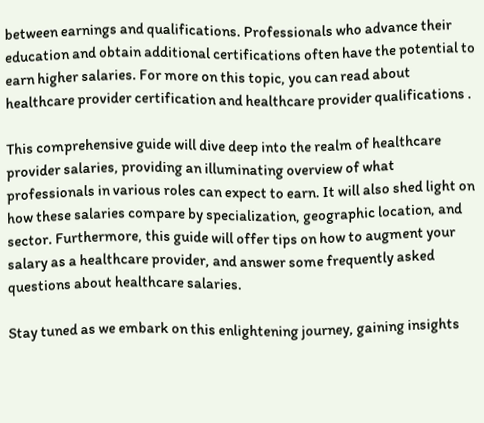between earnings and qualifications. Professionals who advance their education and obtain additional certifications often have the potential to earn higher salaries. For more on this topic, you can read about healthcare provider certification and healthcare provider qualifications .

This comprehensive guide will dive deep into the realm of healthcare provider salaries, providing an illuminating overview of what professionals in various roles can expect to earn. It will also shed light on how these salaries compare by specialization, geographic location, and sector. Furthermore, this guide will offer tips on how to augment your salary as a healthcare provider, and answer some frequently asked questions about healthcare salaries.

Stay tuned as we embark on this enlightening journey, gaining insights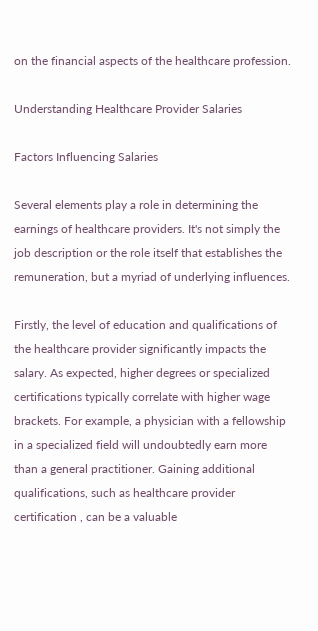on the financial aspects of the healthcare profession.

Understanding Healthcare Provider Salaries

Factors Influencing Salaries

Several elements play a role in determining the earnings of healthcare providers. It's not simply the job description or the role itself that establishes the remuneration, but a myriad of underlying influences.

Firstly, the level of education and qualifications of the healthcare provider significantly impacts the salary. As expected, higher degrees or specialized certifications typically correlate with higher wage brackets. For example, a physician with a fellowship in a specialized field will undoubtedly earn more than a general practitioner. Gaining additional qualifications, such as healthcare provider certification , can be a valuable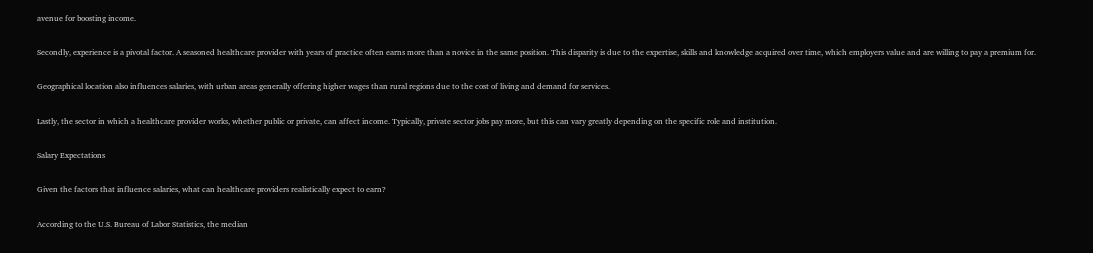avenue for boosting income.

Secondly, experience is a pivotal factor. A seasoned healthcare provider with years of practice often earns more than a novice in the same position. This disparity is due to the expertise, skills and knowledge acquired over time, which employers value and are willing to pay a premium for.

Geographical location also influences salaries, with urban areas generally offering higher wages than rural regions due to the cost of living and demand for services.

Lastly, the sector in which a healthcare provider works, whether public or private, can affect income. Typically, private sector jobs pay more, but this can vary greatly depending on the specific role and institution.

Salary Expectations

Given the factors that influence salaries, what can healthcare providers realistically expect to earn?

According to the U.S. Bureau of Labor Statistics, the median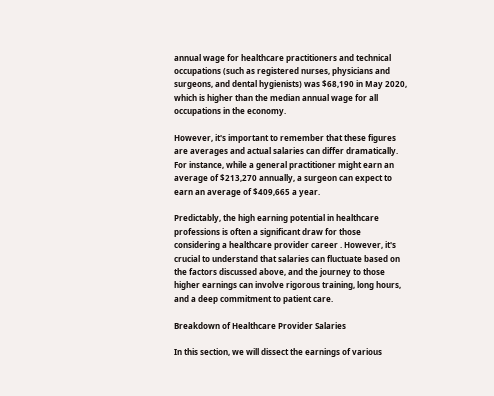annual wage for healthcare practitioners and technical occupations (such as registered nurses, physicians and surgeons, and dental hygienists) was $68,190 in May 2020, which is higher than the median annual wage for all occupations in the economy.

However, it's important to remember that these figures are averages and actual salaries can differ dramatically. For instance, while a general practitioner might earn an average of $213,270 annually, a surgeon can expect to earn an average of $409,665 a year.

Predictably, the high earning potential in healthcare professions is often a significant draw for those considering a healthcare provider career . However, it's crucial to understand that salaries can fluctuate based on the factors discussed above, and the journey to those higher earnings can involve rigorous training, long hours, and a deep commitment to patient care.

Breakdown of Healthcare Provider Salaries

In this section, we will dissect the earnings of various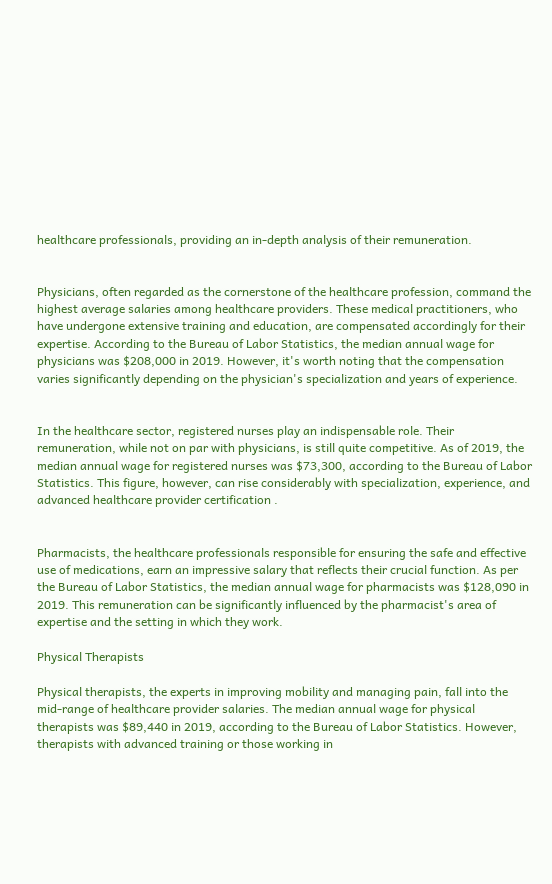healthcare professionals, providing an in-depth analysis of their remuneration.


Physicians, often regarded as the cornerstone of the healthcare profession, command the highest average salaries among healthcare providers. These medical practitioners, who have undergone extensive training and education, are compensated accordingly for their expertise. According to the Bureau of Labor Statistics, the median annual wage for physicians was $208,000 in 2019. However, it's worth noting that the compensation varies significantly depending on the physician's specialization and years of experience.


In the healthcare sector, registered nurses play an indispensable role. Their remuneration, while not on par with physicians, is still quite competitive. As of 2019, the median annual wage for registered nurses was $73,300, according to the Bureau of Labor Statistics. This figure, however, can rise considerably with specialization, experience, and advanced healthcare provider certification .


Pharmacists, the healthcare professionals responsible for ensuring the safe and effective use of medications, earn an impressive salary that reflects their crucial function. As per the Bureau of Labor Statistics, the median annual wage for pharmacists was $128,090 in 2019. This remuneration can be significantly influenced by the pharmacist's area of expertise and the setting in which they work.

Physical Therapists

Physical therapists, the experts in improving mobility and managing pain, fall into the mid-range of healthcare provider salaries. The median annual wage for physical therapists was $89,440 in 2019, according to the Bureau of Labor Statistics. However, therapists with advanced training or those working in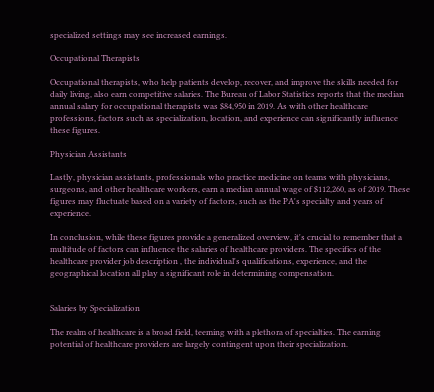specialized settings may see increased earnings.

Occupational Therapists

Occupational therapists, who help patients develop, recover, and improve the skills needed for daily living, also earn competitive salaries. The Bureau of Labor Statistics reports that the median annual salary for occupational therapists was $84,950 in 2019. As with other healthcare professions, factors such as specialization, location, and experience can significantly influence these figures.

Physician Assistants

Lastly, physician assistants, professionals who practice medicine on teams with physicians, surgeons, and other healthcare workers, earn a median annual wage of $112,260, as of 2019. These figures may fluctuate based on a variety of factors, such as the PA's specialty and years of experience.

In conclusion, while these figures provide a generalized overview, it's crucial to remember that a multitude of factors can influence the salaries of healthcare providers. The specifics of the healthcare provider job description , the individual's qualifications, experience, and the geographical location all play a significant role in determining compensation.


Salaries by Specialization

The realm of healthcare is a broad field, teeming with a plethora of specialties. The earning potential of healthcare providers are largely contingent upon their specialization.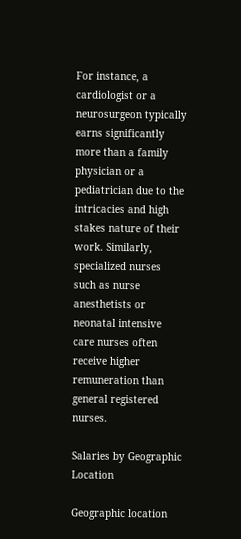For instance, a cardiologist or a neurosurgeon typically earns significantly more than a family physician or a pediatrician due to the intricacies and high stakes nature of their work. Similarly, specialized nurses such as nurse anesthetists or neonatal intensive care nurses often receive higher remuneration than general registered nurses.

Salaries by Geographic Location

Geographic location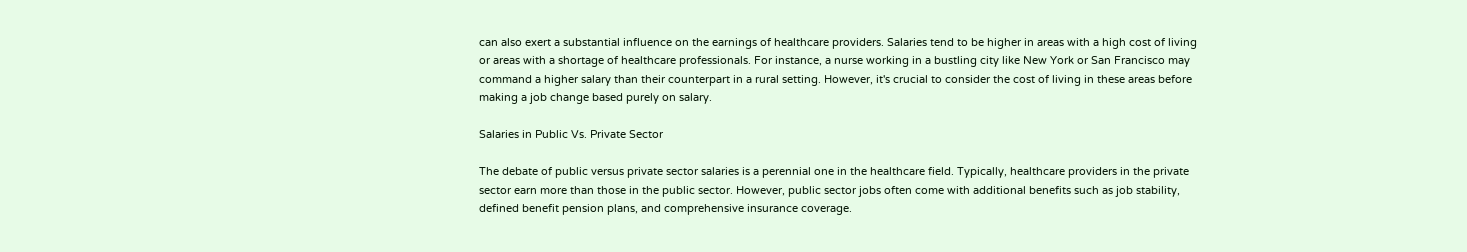can also exert a substantial influence on the earnings of healthcare providers. Salaries tend to be higher in areas with a high cost of living or areas with a shortage of healthcare professionals. For instance, a nurse working in a bustling city like New York or San Francisco may command a higher salary than their counterpart in a rural setting. However, it's crucial to consider the cost of living in these areas before making a job change based purely on salary.

Salaries in Public Vs. Private Sector

The debate of public versus private sector salaries is a perennial one in the healthcare field. Typically, healthcare providers in the private sector earn more than those in the public sector. However, public sector jobs often come with additional benefits such as job stability, defined benefit pension plans, and comprehensive insurance coverage.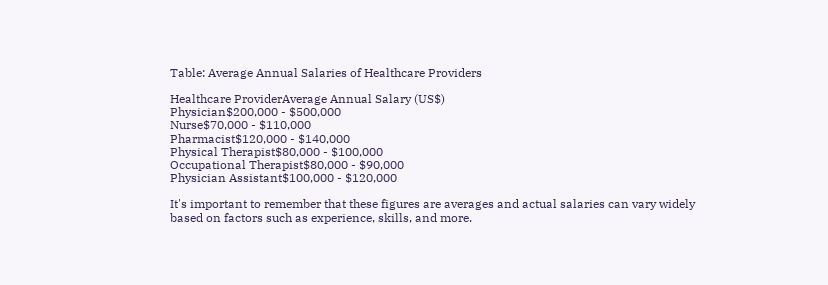Table: Average Annual Salaries of Healthcare Providers

Healthcare ProviderAverage Annual Salary (US$)
Physician$200,000 - $500,000
Nurse$70,000 - $110,000
Pharmacist$120,000 - $140,000
Physical Therapist$80,000 - $100,000
Occupational Therapist$80,000 - $90,000
Physician Assistant$100,000 - $120,000

It's important to remember that these figures are averages and actual salaries can vary widely based on factors such as experience, skills, and more.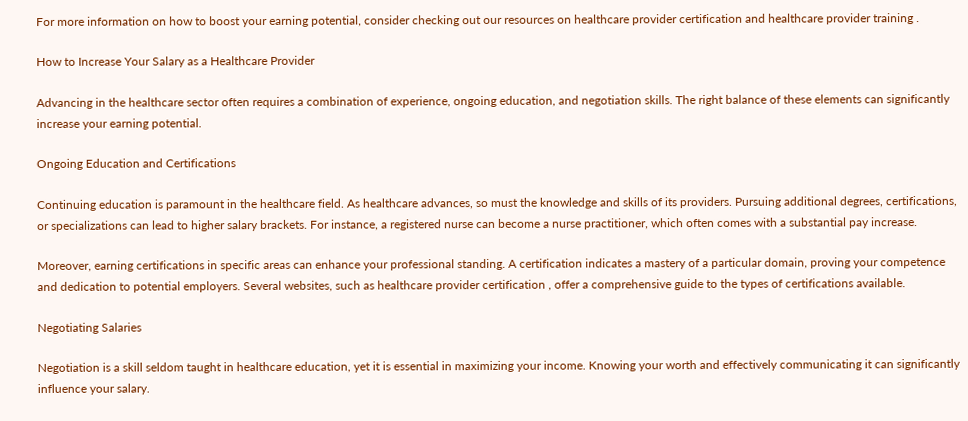For more information on how to boost your earning potential, consider checking out our resources on healthcare provider certification and healthcare provider training .

How to Increase Your Salary as a Healthcare Provider

Advancing in the healthcare sector often requires a combination of experience, ongoing education, and negotiation skills. The right balance of these elements can significantly increase your earning potential.

Ongoing Education and Certifications

Continuing education is paramount in the healthcare field. As healthcare advances, so must the knowledge and skills of its providers. Pursuing additional degrees, certifications, or specializations can lead to higher salary brackets. For instance, a registered nurse can become a nurse practitioner, which often comes with a substantial pay increase.

Moreover, earning certifications in specific areas can enhance your professional standing. A certification indicates a mastery of a particular domain, proving your competence and dedication to potential employers. Several websites, such as healthcare provider certification , offer a comprehensive guide to the types of certifications available.

Negotiating Salaries

Negotiation is a skill seldom taught in healthcare education, yet it is essential in maximizing your income. Knowing your worth and effectively communicating it can significantly influence your salary.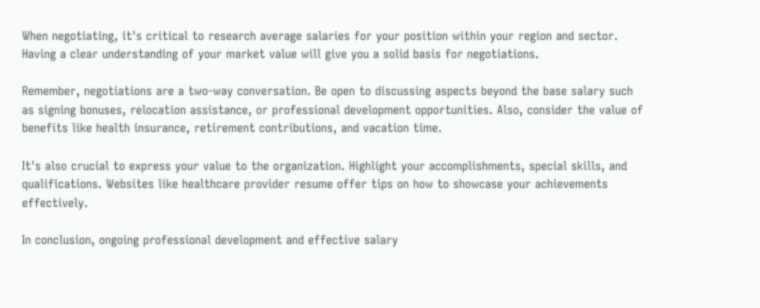When negotiating, it's critical to research average salaries for your position within your region and sector. Having a clear understanding of your market value will give you a solid basis for negotiations.

Remember, negotiations are a two-way conversation. Be open to discussing aspects beyond the base salary such as signing bonuses, relocation assistance, or professional development opportunities. Also, consider the value of benefits like health insurance, retirement contributions, and vacation time.

It's also crucial to express your value to the organization. Highlight your accomplishments, special skills, and qualifications. Websites like healthcare provider resume offer tips on how to showcase your achievements effectively.

In conclusion, ongoing professional development and effective salary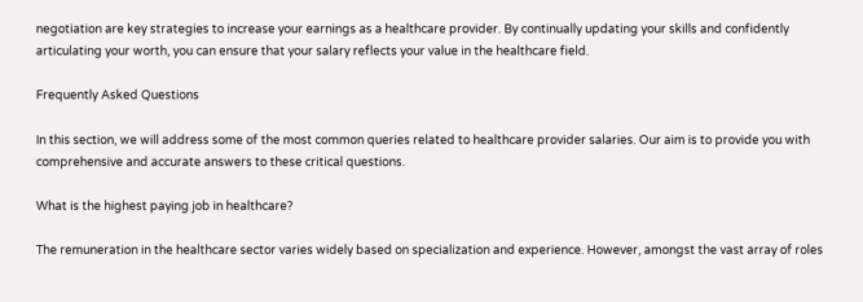negotiation are key strategies to increase your earnings as a healthcare provider. By continually updating your skills and confidently articulating your worth, you can ensure that your salary reflects your value in the healthcare field.

Frequently Asked Questions

In this section, we will address some of the most common queries related to healthcare provider salaries. Our aim is to provide you with comprehensive and accurate answers to these critical questions.

What is the highest paying job in healthcare?

The remuneration in the healthcare sector varies widely based on specialization and experience. However, amongst the vast array of roles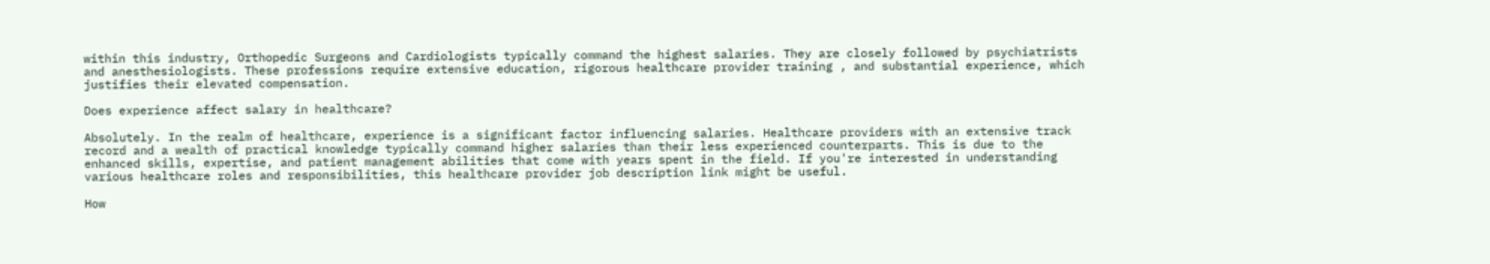within this industry, Orthopedic Surgeons and Cardiologists typically command the highest salaries. They are closely followed by psychiatrists and anesthesiologists. These professions require extensive education, rigorous healthcare provider training , and substantial experience, which justifies their elevated compensation.

Does experience affect salary in healthcare?

Absolutely. In the realm of healthcare, experience is a significant factor influencing salaries. Healthcare providers with an extensive track record and a wealth of practical knowledge typically command higher salaries than their less experienced counterparts. This is due to the enhanced skills, expertise, and patient management abilities that come with years spent in the field. If you're interested in understanding various healthcare roles and responsibilities, this healthcare provider job description link might be useful.

How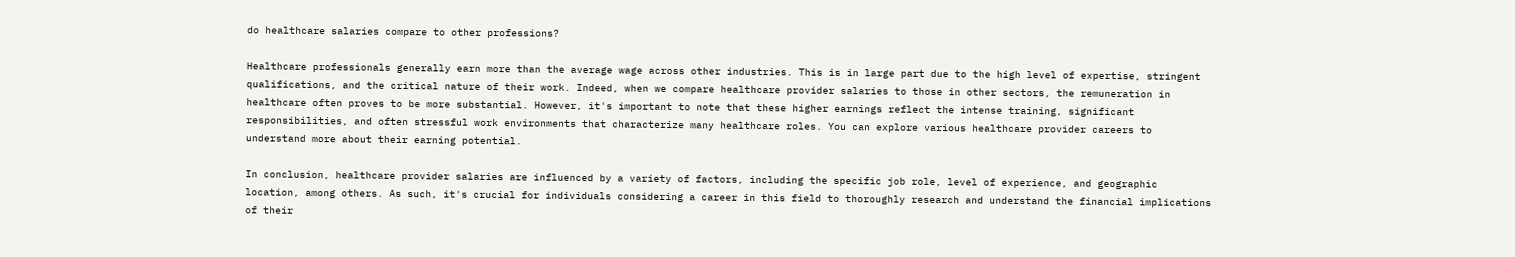do healthcare salaries compare to other professions?

Healthcare professionals generally earn more than the average wage across other industries. This is in large part due to the high level of expertise, stringent qualifications, and the critical nature of their work. Indeed, when we compare healthcare provider salaries to those in other sectors, the remuneration in healthcare often proves to be more substantial. However, it's important to note that these higher earnings reflect the intense training, significant responsibilities, and often stressful work environments that characterize many healthcare roles. You can explore various healthcare provider careers to understand more about their earning potential.

In conclusion, healthcare provider salaries are influenced by a variety of factors, including the specific job role, level of experience, and geographic location, among others. As such, it's crucial for individuals considering a career in this field to thoroughly research and understand the financial implications of their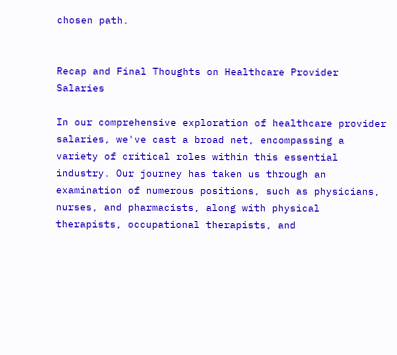chosen path.


Recap and Final Thoughts on Healthcare Provider Salaries

In our comprehensive exploration of healthcare provider salaries, we've cast a broad net, encompassing a variety of critical roles within this essential industry. Our journey has taken us through an examination of numerous positions, such as physicians, nurses, and pharmacists, along with physical therapists, occupational therapists, and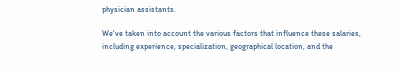physician assistants.

We've taken into account the various factors that influence these salaries, including experience, specialization, geographical location, and the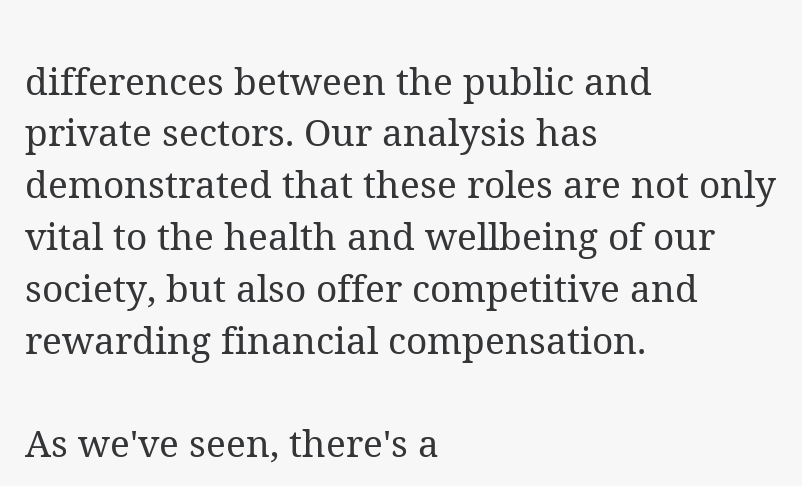differences between the public and private sectors. Our analysis has demonstrated that these roles are not only vital to the health and wellbeing of our society, but also offer competitive and rewarding financial compensation.

As we've seen, there's a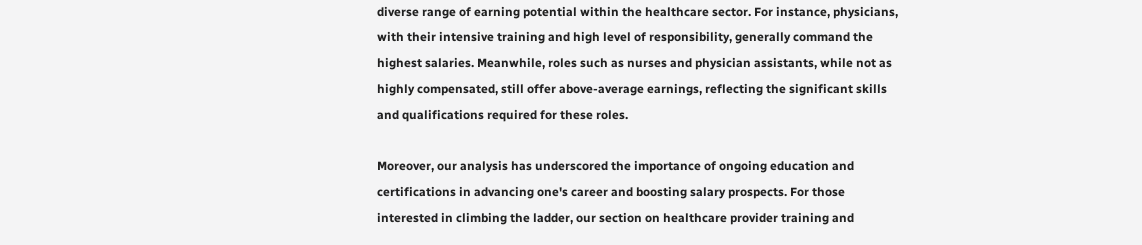diverse range of earning potential within the healthcare sector. For instance, physicians, with their intensive training and high level of responsibility, generally command the highest salaries. Meanwhile, roles such as nurses and physician assistants, while not as highly compensated, still offer above-average earnings, reflecting the significant skills and qualifications required for these roles.

Moreover, our analysis has underscored the importance of ongoing education and certifications in advancing one's career and boosting salary prospects. For those interested in climbing the ladder, our section on healthcare provider training and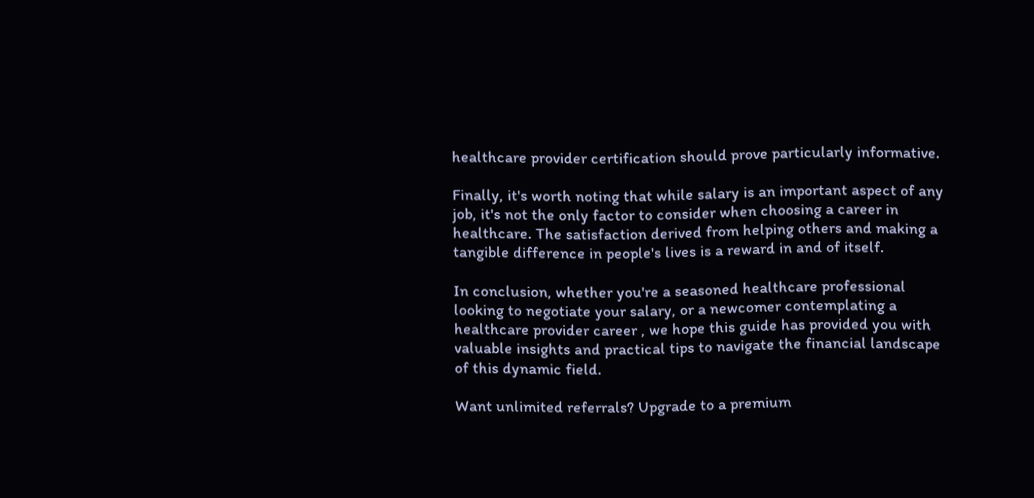healthcare provider certification should prove particularly informative.

Finally, it's worth noting that while salary is an important aspect of any job, it's not the only factor to consider when choosing a career in healthcare. The satisfaction derived from helping others and making a tangible difference in people's lives is a reward in and of itself.

In conclusion, whether you're a seasoned healthcare professional looking to negotiate your salary, or a newcomer contemplating a healthcare provider career , we hope this guide has provided you with valuable insights and practical tips to navigate the financial landscape of this dynamic field.

Want unlimited referrals? Upgrade to a premium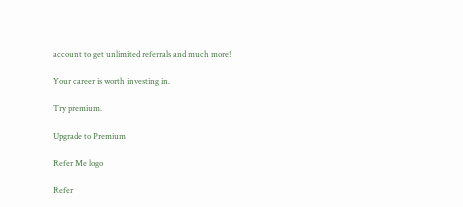account to get unlimited referrals and much more!

Your career is worth investing in.

Try premium.

Upgrade to Premium

Refer Me logo

Refer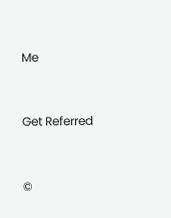Me


Get Referred


©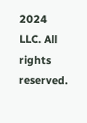2024 LLC. All rights reserved.